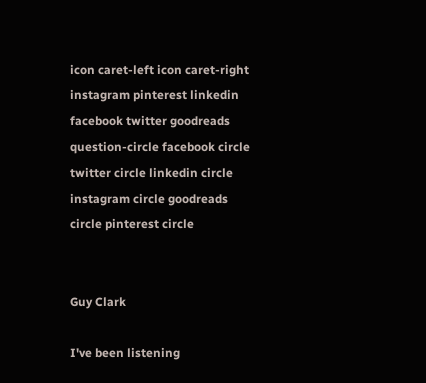icon caret-left icon caret-right instagram pinterest linkedin facebook twitter goodreads question-circle facebook circle twitter circle linkedin circle instagram circle goodreads circle pinterest circle


Guy Clark

I've been listening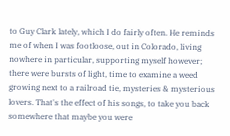to Guy Clark lately, which I do fairly often. He reminds me of when I was footloose, out in Colorado, living nowhere in particular, supporting myself however; there were bursts of light, time to examine a weed growing next to a railroad tie, mysteries & mysterious lovers. That's the effect of his songs, to take you back somewhere that maybe you were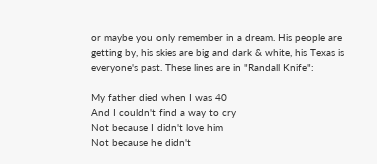or maybe you only remember in a dream. His people are getting by, his skies are big and dark & white, his Texas is everyone's past. These lines are in "Randall Knife":

My father died when I was 40
And I couldn't find a way to cry
Not because I didn't love him
Not because he didn't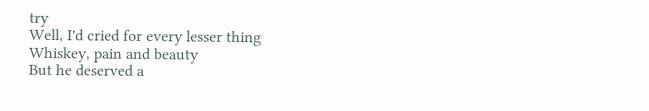try
Well, I'd cried for every lesser thing
Whiskey, pain and beauty
But he deserved a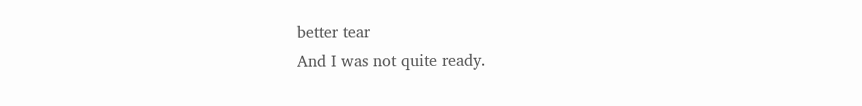better tear
And I was not quite ready.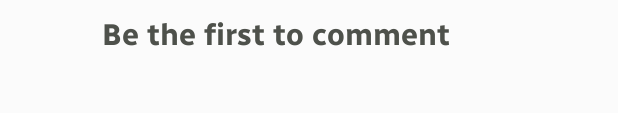Be the first to comment